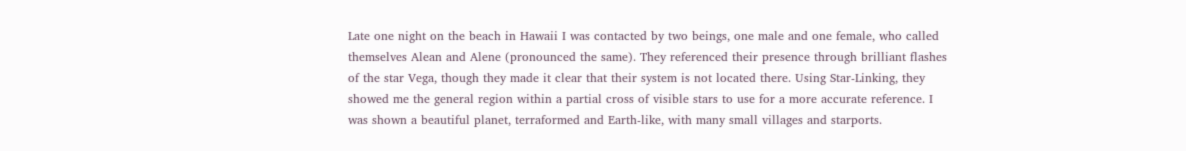Late one night on the beach in Hawaii I was contacted by two beings, one male and one female, who called themselves Alean and Alene (pronounced the same). They referenced their presence through brilliant flashes of the star Vega, though they made it clear that their system is not located there. Using Star-Linking, they showed me the general region within a partial cross of visible stars to use for a more accurate reference. I was shown a beautiful planet, terraformed and Earth-like, with many small villages and starports.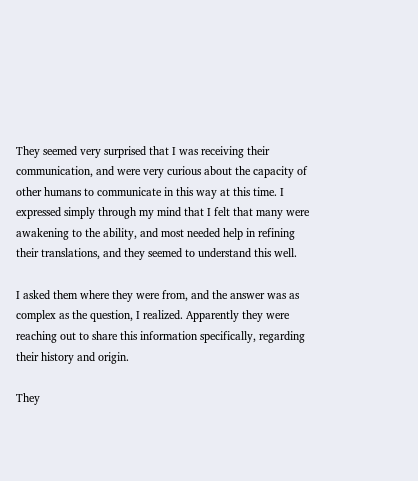They seemed very surprised that I was receiving their communication, and were very curious about the capacity of other humans to communicate in this way at this time. I expressed simply through my mind that I felt that many were awakening to the ability, and most needed help in refining their translations, and they seemed to understand this well.

I asked them where they were from, and the answer was as complex as the question, I realized. Apparently they were reaching out to share this information specifically, regarding their history and origin.

They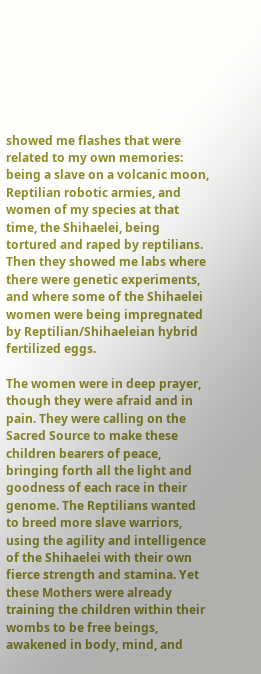showed me flashes that were related to my own memories: being a slave on a volcanic moon, Reptilian robotic armies, and women of my species at that time, the Shihaelei, being tortured and raped by reptilians. Then they showed me labs where there were genetic experiments, and where some of the Shihaelei women were being impregnated by Reptilian/Shihaeleian hybrid fertilized eggs.

The women were in deep prayer, though they were afraid and in pain. They were calling on the Sacred Source to make these children bearers of peace, bringing forth all the light and goodness of each race in their genome. The Reptilians wanted to breed more slave warriors, using the agility and intelligence of the Shihaelei with their own fierce strength and stamina. Yet these Mothers were already training the children within their wombs to be free beings, awakened in body, mind, and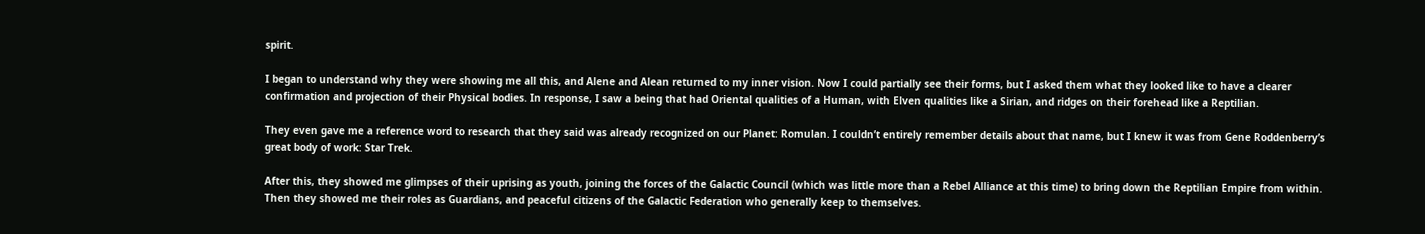spirit.

I began to understand why they were showing me all this, and Alene and Alean returned to my inner vision. Now I could partially see their forms, but I asked them what they looked like to have a clearer confirmation and projection of their Physical bodies. In response, I saw a being that had Oriental qualities of a Human, with Elven qualities like a Sirian, and ridges on their forehead like a Reptilian.

They even gave me a reference word to research that they said was already recognized on our Planet: Romulan. I couldn’t entirely remember details about that name, but I knew it was from Gene Roddenberry’s great body of work: Star Trek.

After this, they showed me glimpses of their uprising as youth, joining the forces of the Galactic Council (which was little more than a Rebel Alliance at this time) to bring down the Reptilian Empire from within. Then they showed me their roles as Guardians, and peaceful citizens of the Galactic Federation who generally keep to themselves.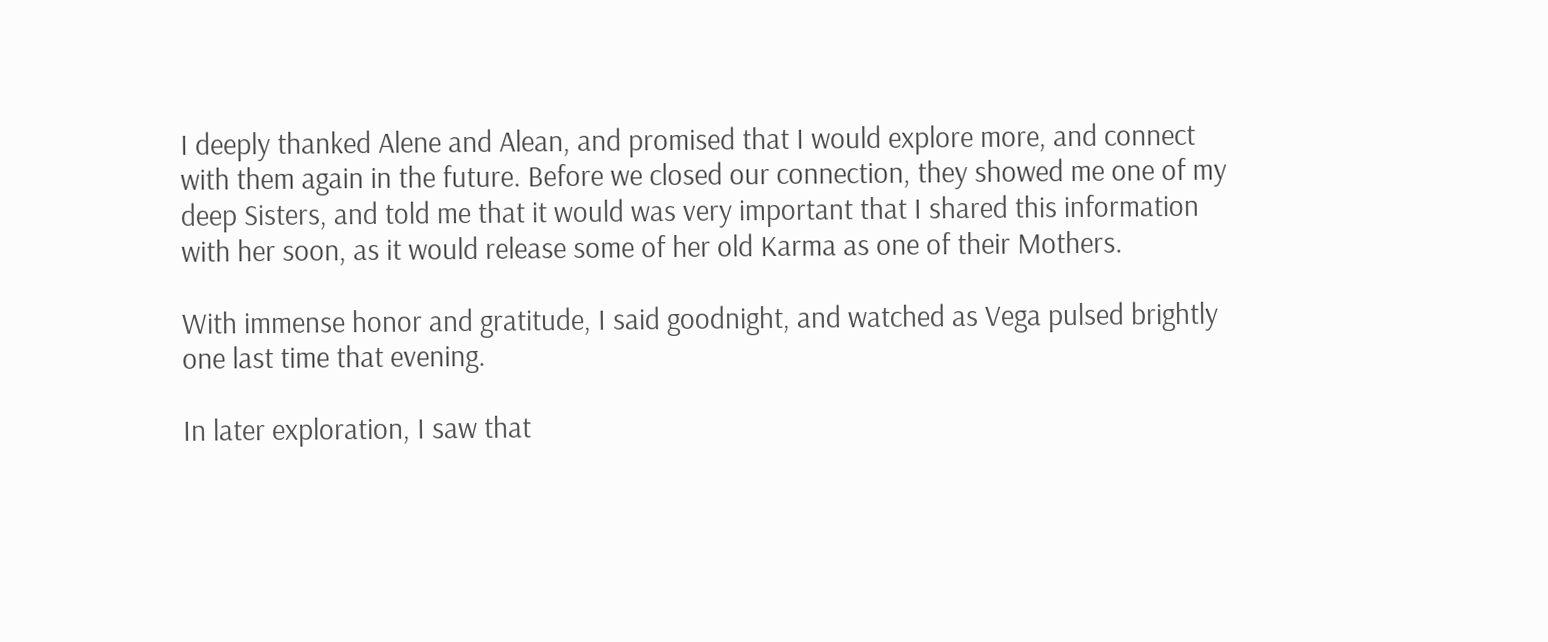I deeply thanked Alene and Alean, and promised that I would explore more, and connect with them again in the future. Before we closed our connection, they showed me one of my deep Sisters, and told me that it would was very important that I shared this information with her soon, as it would release some of her old Karma as one of their Mothers.

With immense honor and gratitude, I said goodnight, and watched as Vega pulsed brightly one last time that evening.

In later exploration, I saw that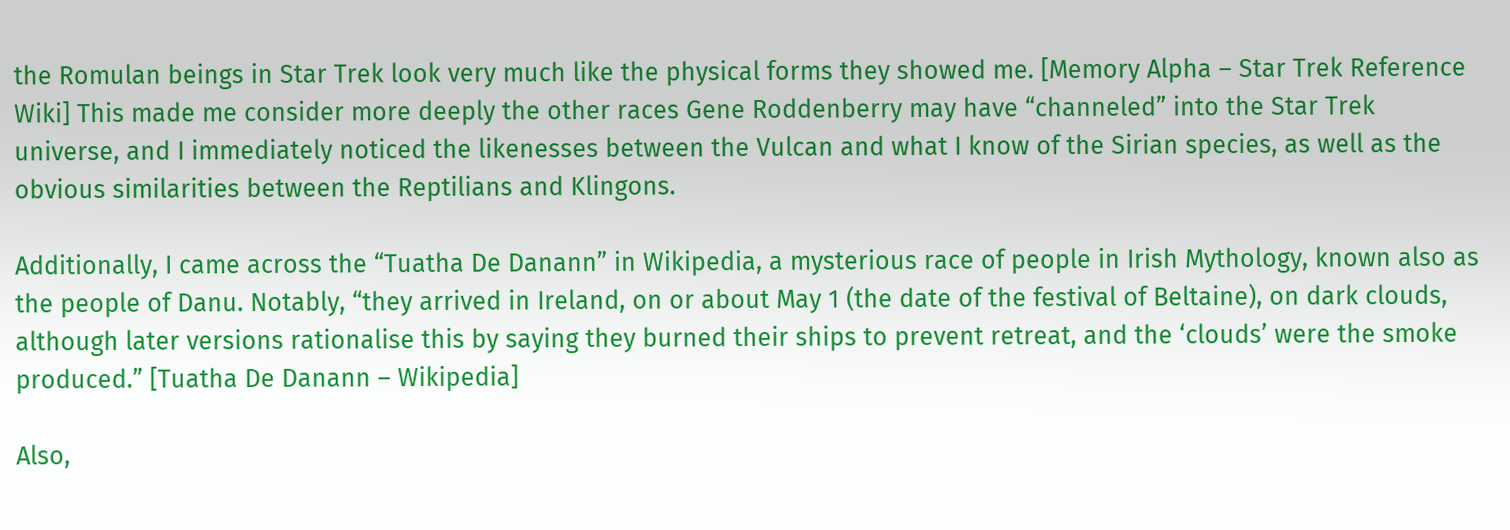the Romulan beings in Star Trek look very much like the physical forms they showed me. [Memory Alpha – Star Trek Reference Wiki] This made me consider more deeply the other races Gene Roddenberry may have “channeled” into the Star Trek universe, and I immediately noticed the likenesses between the Vulcan and what I know of the Sirian species, as well as the obvious similarities between the Reptilians and Klingons.

Additionally, I came across the “Tuatha De Danann” in Wikipedia, a mysterious race of people in Irish Mythology, known also as the people of Danu. Notably, “they arrived in Ireland, on or about May 1 (the date of the festival of Beltaine), on dark clouds, although later versions rationalise this by saying they burned their ships to prevent retreat, and the ‘clouds’ were the smoke produced.” [Tuatha De Danann – Wikipedia]

Also,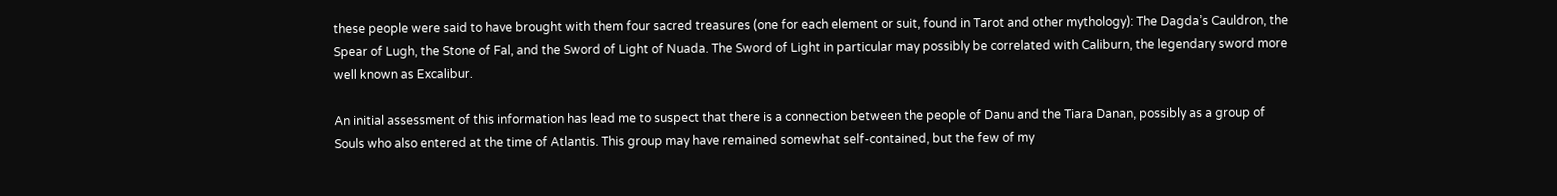these people were said to have brought with them four sacred treasures (one for each element or suit, found in Tarot and other mythology): The Dagda’s Cauldron, the Spear of Lugh, the Stone of Fal, and the Sword of Light of Nuada. The Sword of Light in particular may possibly be correlated with Caliburn, the legendary sword more well known as Excalibur.

An initial assessment of this information has lead me to suspect that there is a connection between the people of Danu and the Tiara Danan, possibly as a group of Souls who also entered at the time of Atlantis. This group may have remained somewhat self-contained, but the few of my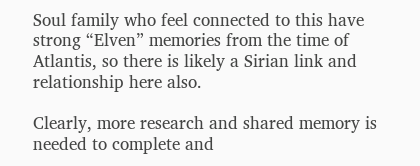Soul family who feel connected to this have strong “Elven” memories from the time of Atlantis, so there is likely a Sirian link and relationship here also.

Clearly, more research and shared memory is needed to complete and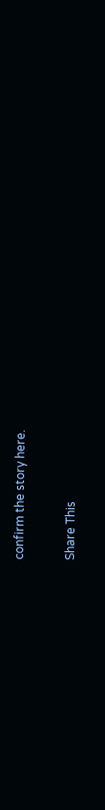confirm the story here.

Share This